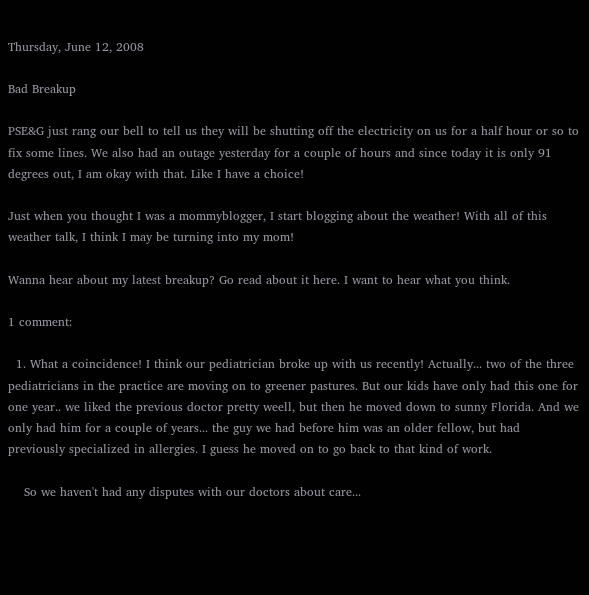Thursday, June 12, 2008

Bad Breakup

PSE&G just rang our bell to tell us they will be shutting off the electricity on us for a half hour or so to fix some lines. We also had an outage yesterday for a couple of hours and since today it is only 91 degrees out, I am okay with that. Like I have a choice!

Just when you thought I was a mommyblogger, I start blogging about the weather! With all of this weather talk, I think I may be turning into my mom!

Wanna hear about my latest breakup? Go read about it here. I want to hear what you think.

1 comment:

  1. What a coincidence! I think our pediatrician broke up with us recently! Actually... two of the three pediatricians in the practice are moving on to greener pastures. But our kids have only had this one for one year.. we liked the previous doctor pretty weell, but then he moved down to sunny Florida. And we only had him for a couple of years... the guy we had before him was an older fellow, but had previously specialized in allergies. I guess he moved on to go back to that kind of work.

    So we haven't had any disputes with our doctors about care...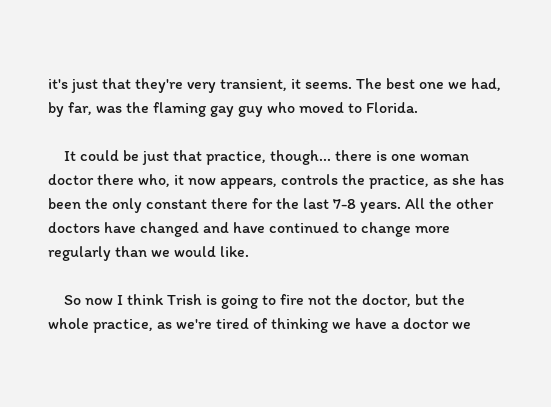it's just that they're very transient, it seems. The best one we had, by far, was the flaming gay guy who moved to Florida.

    It could be just that practice, though... there is one woman doctor there who, it now appears, controls the practice, as she has been the only constant there for the last 7-8 years. All the other doctors have changed and have continued to change more regularly than we would like.

    So now I think Trish is going to fire not the doctor, but the whole practice, as we're tired of thinking we have a doctor we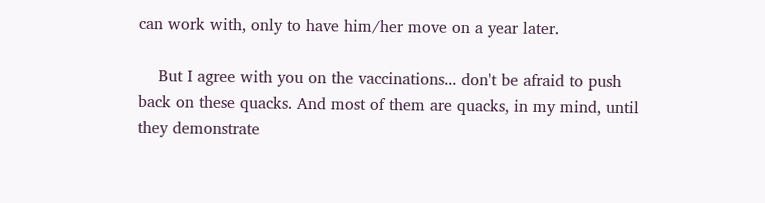can work with, only to have him/her move on a year later.

    But I agree with you on the vaccinations... don't be afraid to push back on these quacks. And most of them are quacks, in my mind, until they demonstrate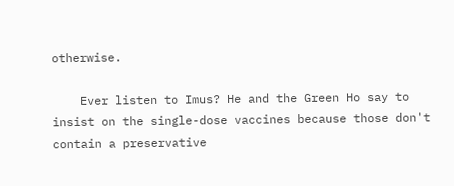otherwise.

    Ever listen to Imus? He and the Green Ho say to insist on the single-dose vaccines because those don't contain a preservative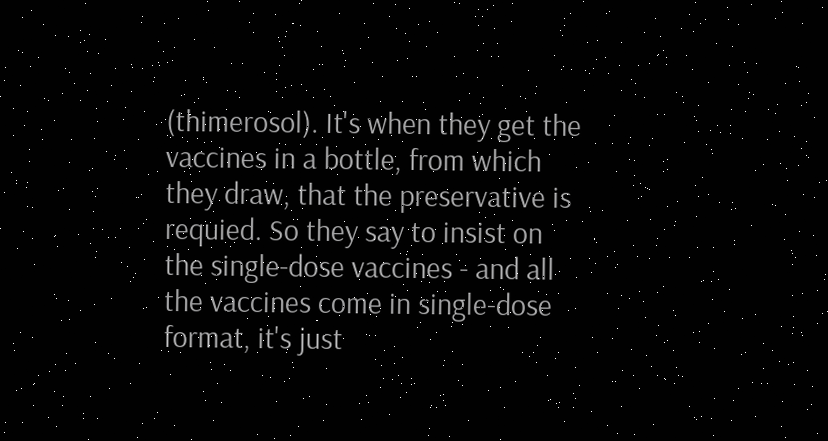(thimerosol). It's when they get the vaccines in a bottle, from which they draw, that the preservative is requied. So they say to insist on the single-dose vaccines - and all the vaccines come in single-dose format, it's just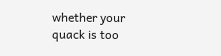whether your quack is too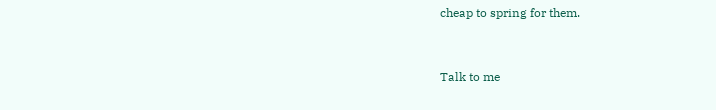cheap to spring for them.


Talk to me